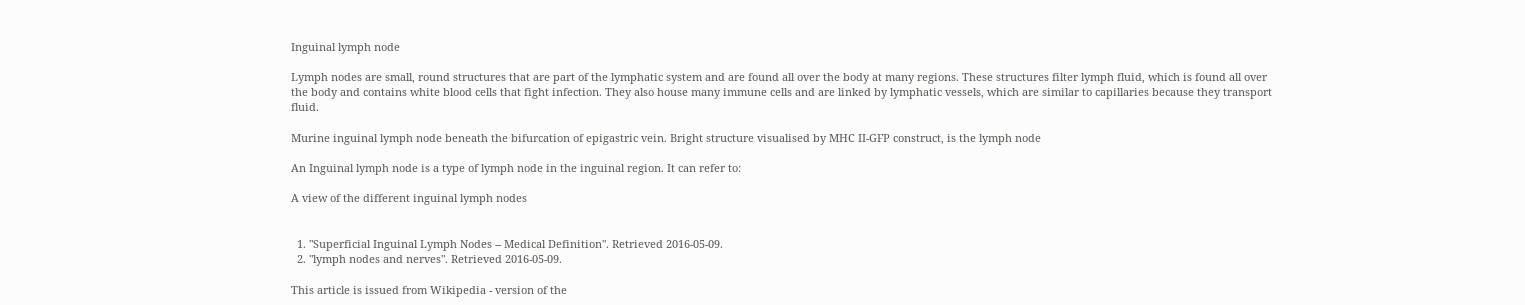Inguinal lymph node

Lymph nodes are small, round structures that are part of the lymphatic system and are found all over the body at many regions. These structures filter lymph fluid, which is found all over the body and contains white blood cells that fight infection. They also house many immune cells and are linked by lymphatic vessels, which are similar to capillaries because they transport fluid.

Murine inguinal lymph node beneath the bifurcation of epigastric vein. Bright structure visualised by MHC II-GFP construct, is the lymph node

An Inguinal lymph node is a type of lymph node in the inguinal region. It can refer to:

A view of the different inguinal lymph nodes


  1. "Superficial Inguinal Lymph Nodes -- Medical Definition". Retrieved 2016-05-09.
  2. "lymph nodes and nerves". Retrieved 2016-05-09.

This article is issued from Wikipedia - version of the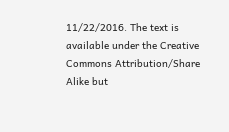11/22/2016. The text is available under the Creative Commons Attribution/Share Alike but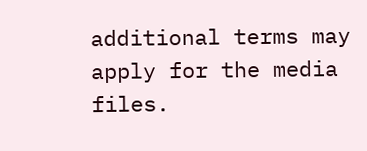additional terms may apply for the media files.